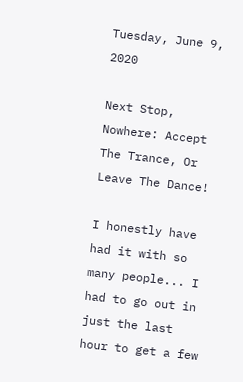Tuesday, June 9, 2020

Next Stop, Nowhere: Accept The Trance, Or Leave The Dance!

I honestly have had it with so many people... I had to go out in just the last hour to get a few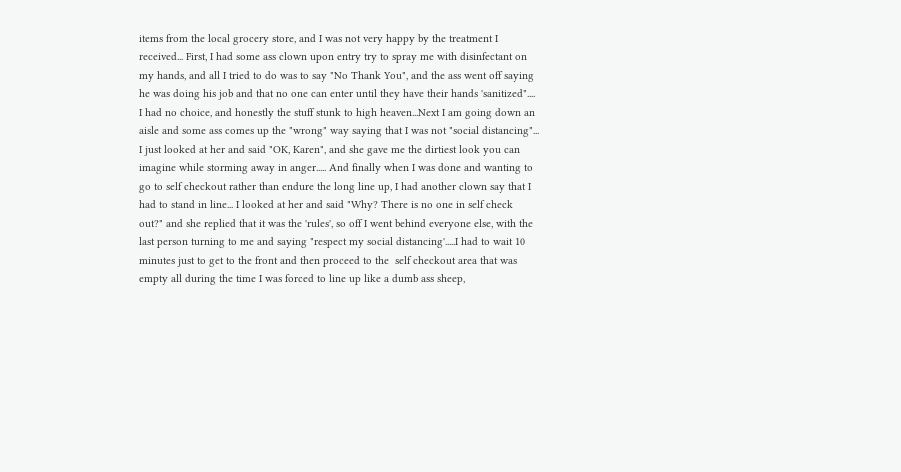items from the local grocery store, and I was not very happy by the treatment I received... First, I had some ass clown upon entry try to spray me with disinfectant on my hands, and all I tried to do was to say "No Thank You", and the ass went off saying he was doing his job and that no one can enter until they have their hands 'sanitized".... I had no choice, and honestly the stuff stunk to high heaven...Next I am going down an aisle and some ass comes up the "wrong" way saying that I was not "social distancing"... I just looked at her and said "OK, Karen", and she gave me the dirtiest look you can imagine while storming away in anger..... And finally when I was done and wanting to go to self checkout rather than endure the long line up, I had another clown say that I had to stand in line... I looked at her and said "Why? There is no one in self check out?" and she replied that it was the 'rules', so off I went behind everyone else, with the last person turning to me and saying "respect my social distancing'.....I had to wait 10 minutes just to get to the front and then proceed to the  self checkout area that was empty all during the time I was forced to line up like a dumb ass sheep,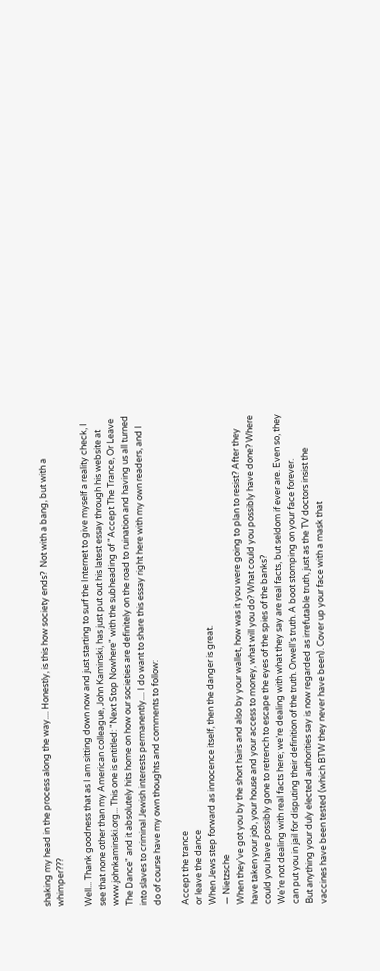shaking my head in the process along the way.... Honestly, is this how society ends?  Not with a bang, but with a whimper???

Well... Thank goodness that as I am sitting down now and just starting to surf the Internet to give myself a reality check, I see that none other than my American colleague, John Kaminski, has just put out his latest essay through his website at www.johnkaminski.org... This one is entitled: "Next Stop Nowhere" with the subheading of "Accept The Trance, Or Leave The Dance" and it absolutely hits home on how our societies are definitely on the road to ruination and having us all turned into slaves to criminal Jewish interests permanently.... I do want to share this essay right here with my own readers, and I do of course have my own thoughts and comments to follow:

Accept the trance
or leave the dance
When Jews step forward as innocence itself, then the danger is great.
— Nietzsche
When they’ve got you by the short hairs and also by your wallet, how was it you were going to plan to resist? After they have taken your job, your house and your access to money, what will you do? What could you possibly have done? Where could you have possibly gone to retrench to escape the eyes of the spies of the banks?
We’re not dealing with real facts here; we’re dealing with what they say are real facts, but seldom if ever are. Even so, they can put you in jail for disputing their definition of the truth. Orwell’s truth. A boot stomping on your face forever.
But anything your duly elected authorities say is now regarded as irrefutable truth, just as the TV doctors insist the vaccines have been tested (which BTW they never have been). Cover up your face with a mask that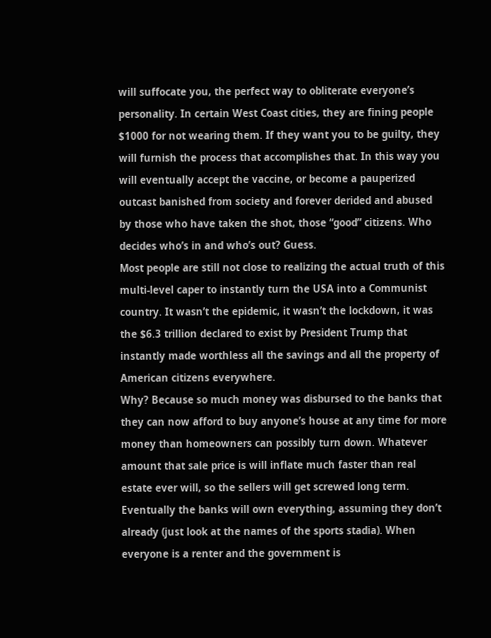will suffocate you, the perfect way to obliterate everyone’s personality. In certain West Coast cities, they are fining people $1000 for not wearing them. If they want you to be guilty, they will furnish the process that accomplishes that. In this way you will eventually accept the vaccine, or become a pauperized outcast banished from society and forever derided and abused by those who have taken the shot, those “good” citizens. Who decides who’s in and who’s out? Guess.
Most people are still not close to realizing the actual truth of this multi-level caper to instantly turn the USA into a Communist country. It wasn’t the epidemic, it wasn’t the lockdown, it was the $6.3 trillion declared to exist by President Trump that instantly made worthless all the savings and all the property of American citizens everywhere.
Why? Because so much money was disbursed to the banks that they can now afford to buy anyone’s house at any time for more money than homeowners can possibly turn down. Whatever amount that sale price is will inflate much faster than real estate ever will, so the sellers will get screwed long term.
Eventually the banks will own everything, assuming they don’t already (just look at the names of the sports stadia). When everyone is a renter and the government is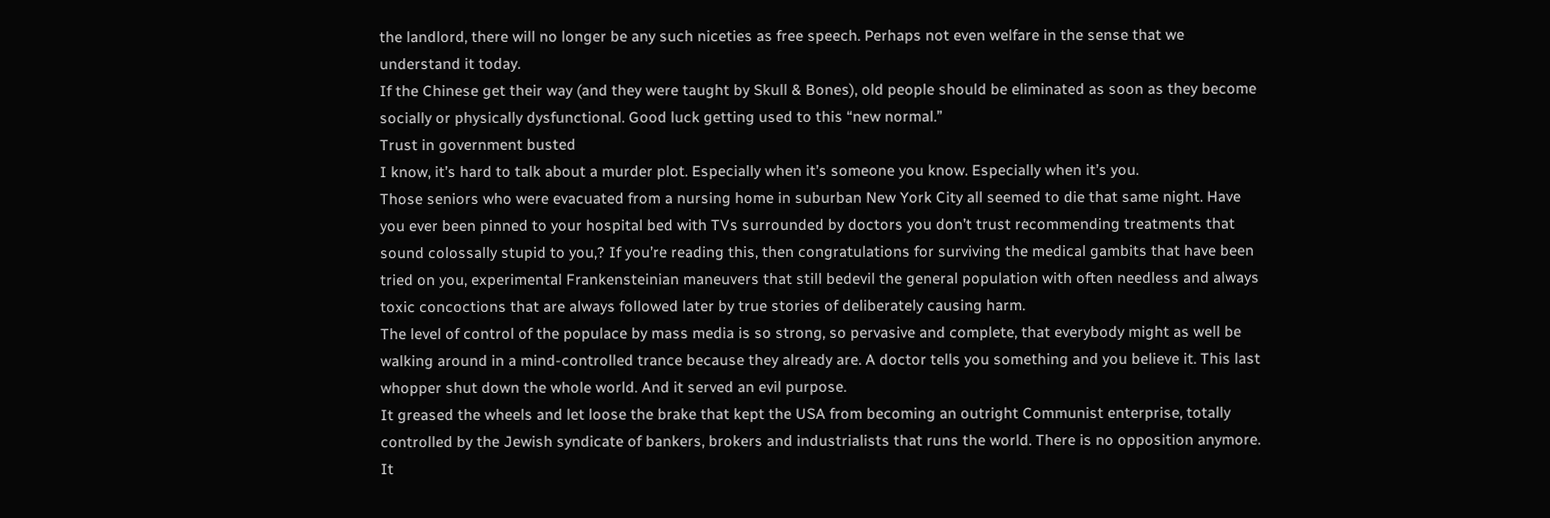the landlord, there will no longer be any such niceties as free speech. Perhaps not even welfare in the sense that we understand it today.
If the Chinese get their way (and they were taught by Skull & Bones), old people should be eliminated as soon as they become socially or physically dysfunctional. Good luck getting used to this “new normal.”
Trust in government busted
I know, it’s hard to talk about a murder plot. Especially when it’s someone you know. Especially when it’s you.
Those seniors who were evacuated from a nursing home in suburban New York City all seemed to die that same night. Have you ever been pinned to your hospital bed with TVs surrounded by doctors you don’t trust recommending treatments that sound colossally stupid to you,? If you’re reading this, then congratulations for surviving the medical gambits that have been tried on you, experimental Frankensteinian maneuvers that still bedevil the general population with often needless and always toxic concoctions that are always followed later by true stories of deliberately causing harm.
The level of control of the populace by mass media is so strong, so pervasive and complete, that everybody might as well be walking around in a mind-controlled trance because they already are. A doctor tells you something and you believe it. This last whopper shut down the whole world. And it served an evil purpose.
It greased the wheels and let loose the brake that kept the USA from becoming an outright Communist enterprise, totally controlled by the Jewish syndicate of bankers, brokers and industrialists that runs the world. There is no opposition anymore. It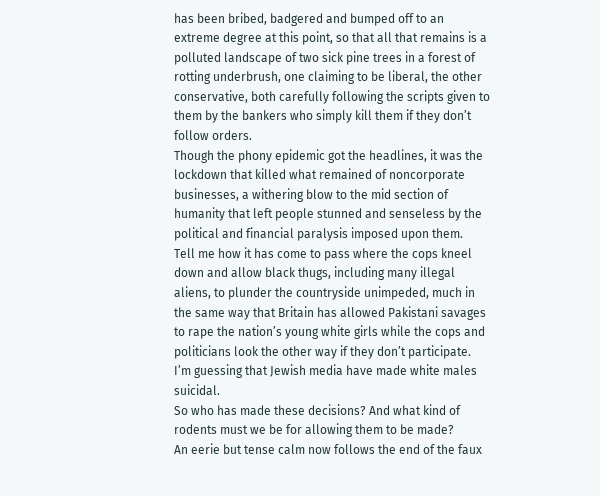has been bribed, badgered and bumped off to an extreme degree at this point, so that all that remains is a polluted landscape of two sick pine trees in a forest of rotting underbrush, one claiming to be liberal, the other conservative, both carefully following the scripts given to them by the bankers who simply kill them if they don’t follow orders.
Though the phony epidemic got the headlines, it was the lockdown that killed what remained of noncorporate businesses, a withering blow to the mid section of humanity that left people stunned and senseless by the political and financial paralysis imposed upon them.
Tell me how it has come to pass where the cops kneel down and allow black thugs, including many illegal aliens, to plunder the countryside unimpeded, much in the same way that Britain has allowed Pakistani savages to rape the nation’s young white girls while the cops and politicians look the other way if they don’t participate.
I’m guessing that Jewish media have made white males suicidal.
So who has made these decisions? And what kind of rodents must we be for allowing them to be made?
An eerie but tense calm now follows the end of the faux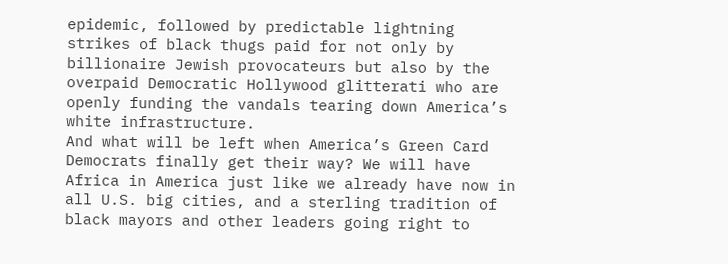epidemic, followed by predictable lightning strikes of black thugs paid for not only by billionaire Jewish provocateurs but also by the overpaid Democratic Hollywood glitterati who are openly funding the vandals tearing down America’s white infrastructure.
And what will be left when America’s Green Card Democrats finally get their way? We will have Africa in America just like we already have now in all U.S. big cities, and a sterling tradition of black mayors and other leaders going right to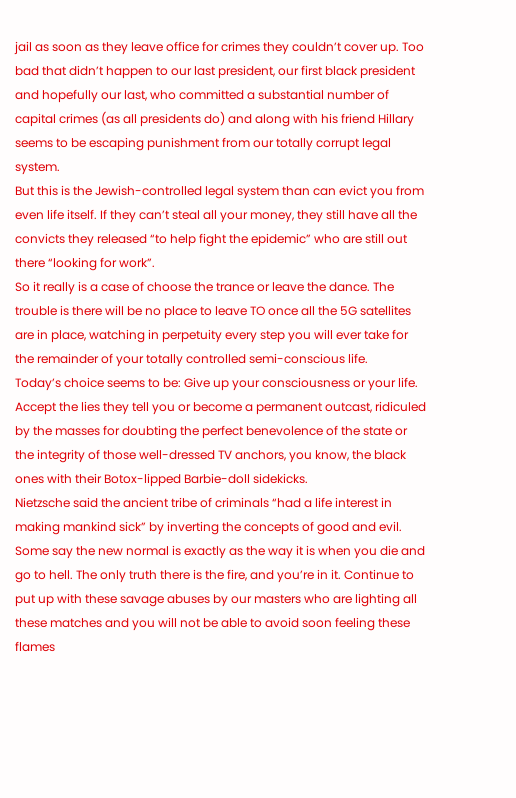jail as soon as they leave office for crimes they couldn’t cover up. Too bad that didn’t happen to our last president, our first black president and hopefully our last, who committed a substantial number of capital crimes (as all presidents do) and along with his friend Hillary seems to be escaping punishment from our totally corrupt legal system.
But this is the Jewish-controlled legal system than can evict you from even life itself. If they can’t steal all your money, they still have all the convicts they released “to help fight the epidemic” who are still out there “looking for work”.
So it really is a case of choose the trance or leave the dance. The trouble is there will be no place to leave TO once all the 5G satellites are in place, watching in perpetuity every step you will ever take for the remainder of your totally controlled semi-conscious life.
Today’s choice seems to be: Give up your consciousness or your life. Accept the lies they tell you or become a permanent outcast, ridiculed by the masses for doubting the perfect benevolence of the state or the integrity of those well-dressed TV anchors, you know, the black ones with their Botox-lipped Barbie-doll sidekicks.
Nietzsche said the ancient tribe of criminals “had a life interest in making mankind sick” by inverting the concepts of good and evil.
Some say the new normal is exactly as the way it is when you die and go to hell. The only truth there is the fire, and you’re in it. Continue to put up with these savage abuses by our masters who are lighting all these matches and you will not be able to avoid soon feeling these flames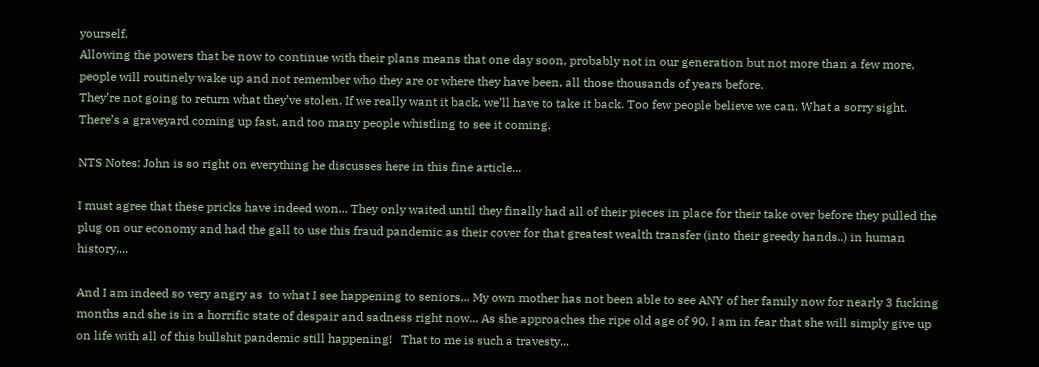yourself.
Allowing the powers that be now to continue with their plans means that one day soon, probably not in our generation but not more than a few more, people will routinely wake up and not remember who they are or where they have been, all those thousands of years before.
They’re not going to return what they’ve stolen. If we really want it back, we’ll have to take it back. Too few people believe we can. What a sorry sight.
There’s a graveyard coming up fast, and too many people whistling to see it coming.

NTS Notes: John is so right on everything he discusses here in this fine article...

I must agree that these pricks have indeed won... They only waited until they finally had all of their pieces in place for their take over before they pulled the plug on our economy and had the gall to use this fraud pandemic as their cover for that greatest wealth transfer (into their greedy hands..) in human history....

And I am indeed so very angry as  to what I see happening to seniors... My own mother has not been able to see ANY of her family now for nearly 3 fucking months and she is in a horrific state of despair and sadness right now... As she approaches the ripe old age of 90, I am in fear that she will simply give up on life with all of this bullshit pandemic still happening!   That to me is such a travesty...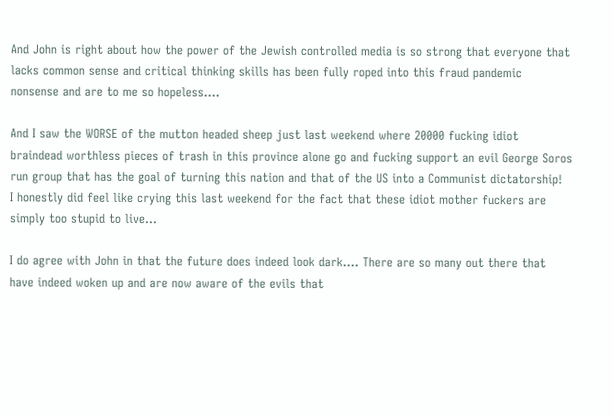And John is right about how the power of the Jewish controlled media is so strong that everyone that lacks common sense and critical thinking skills has been fully roped into this fraud pandemic nonsense and are to me so hopeless....

And I saw the WORSE of the mutton headed sheep just last weekend where 20000 fucking idiot braindead worthless pieces of trash in this province alone go and fucking support an evil George Soros run group that has the goal of turning this nation and that of the US into a Communist dictatorship!   I honestly did feel like crying this last weekend for the fact that these idiot mother fuckers are simply too stupid to live...

I do agree with John in that the future does indeed look dark.... There are so many out there that have indeed woken up and are now aware of the evils that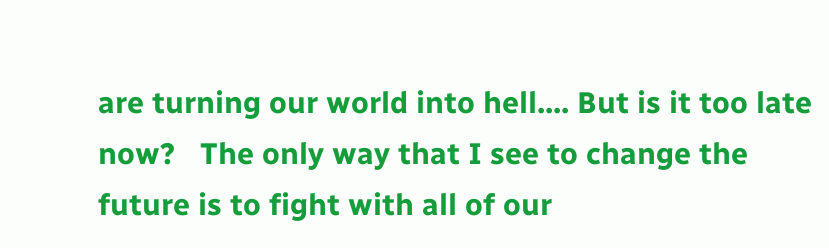are turning our world into hell.... But is it too late now?   The only way that I see to change the future is to fight with all of our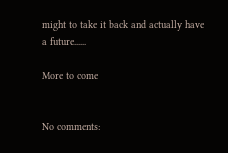might to take it back and actually have a future......

More to come


No comments: